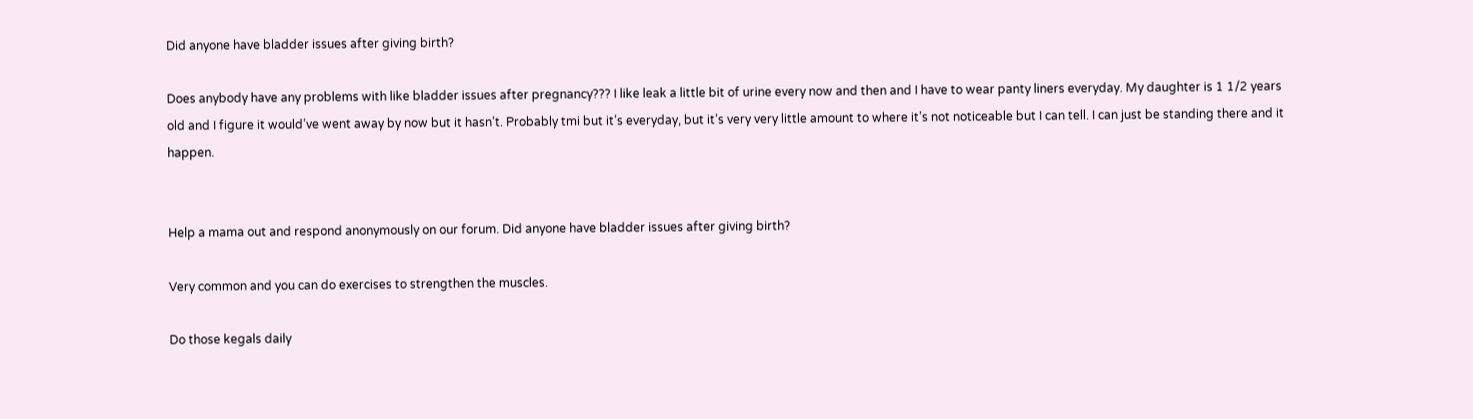Did anyone have bladder issues after giving birth?

Does anybody have any problems with like bladder issues after pregnancy??? I like leak a little bit of urine every now and then and I have to wear panty liners everyday. My daughter is 1 1/2 years old and I figure it would’ve went away by now but it hasn’t. Probably tmi but it’s everyday, but it’s very very little amount to where it’s not noticeable but I can tell. I can just be standing there and it happen.


Help a mama out and respond anonymously on our forum. Did anyone have bladder issues after giving birth?

Very common and you can do exercises to strengthen the muscles.

Do those kegals daily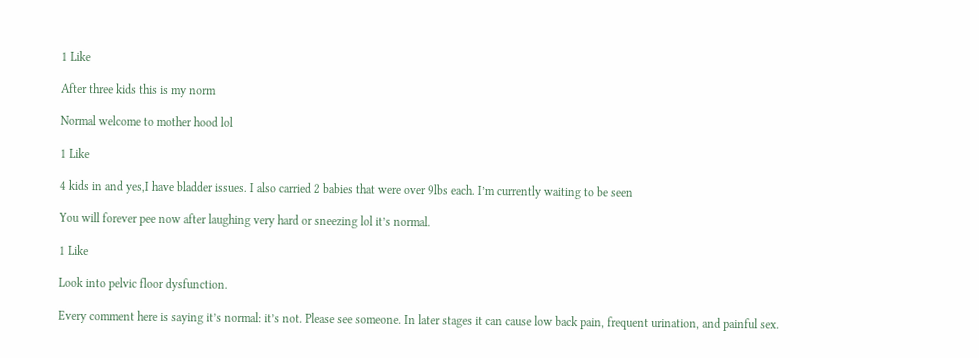1 Like

After three kids this is my norm

Normal welcome to mother hood lol

1 Like

4 kids in and yes,I have bladder issues. I also carried 2 babies that were over 9lbs each. I’m currently waiting to be seen

You will forever pee now after laughing very hard or sneezing lol it’s normal.

1 Like

Look into pelvic floor dysfunction.

Every comment here is saying it’s normal: it’s not. Please see someone. In later stages it can cause low back pain, frequent urination, and painful sex.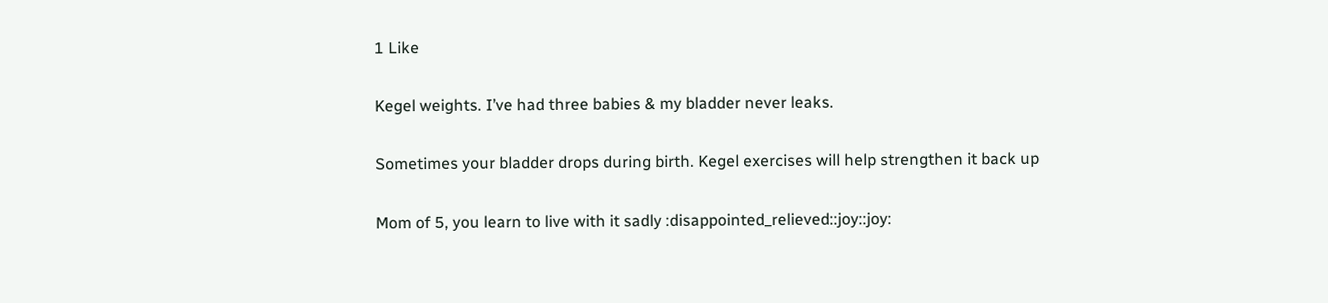1 Like

Kegel weights. I’ve had three babies & my bladder never leaks.

Sometimes your bladder drops during birth. Kegel exercises will help strengthen it back up

Mom of 5, you learn to live with it sadly :disappointed_relieved::joy::joy: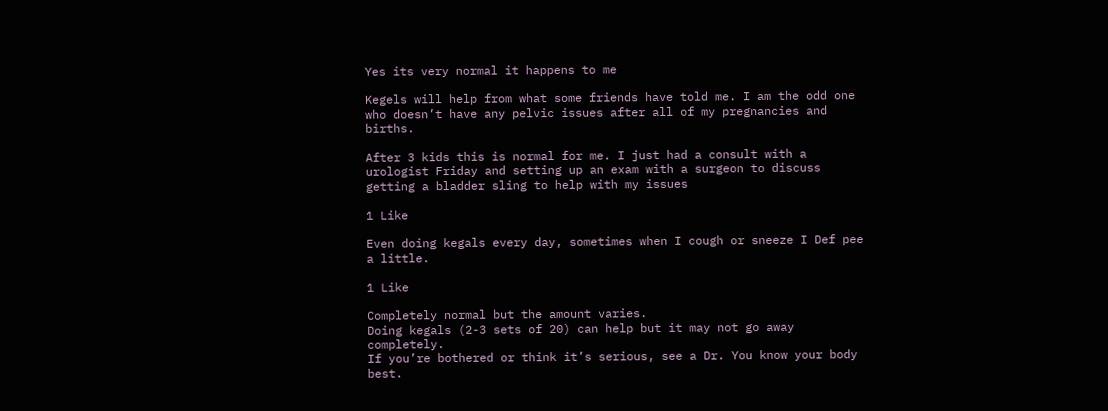Yes its very normal it happens to me

Kegels will help from what some friends have told me. I am the odd one who doesn’t have any pelvic issues after all of my pregnancies and births.

After 3 kids this is normal for me. I just had a consult with a urologist Friday and setting up an exam with a surgeon to discuss getting a bladder sling to help with my issues

1 Like

Even doing kegals every day, sometimes when I cough or sneeze I Def pee a little.

1 Like

Completely normal but the amount varies.
Doing kegals (2-3 sets of 20) can help but it may not go away completely.
If you’re bothered or think it’s serious, see a Dr. You know your body best.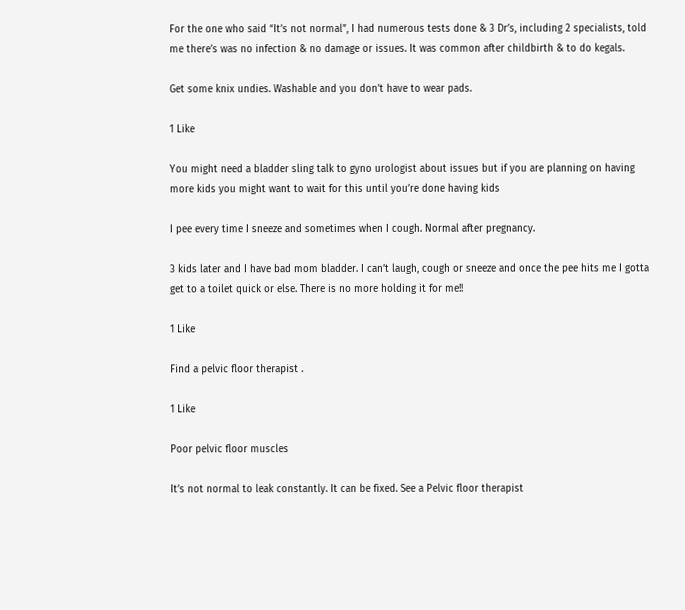For the one who said “It’s not normal”, I had numerous tests done & 3 Dr’s, including 2 specialists, told me there’s was no infection & no damage or issues. It was common after childbirth & to do kegals.

Get some knix undies. Washable and you don’t have to wear pads.

1 Like

You might need a bladder sling talk to gyno urologist about issues but if you are planning on having more kids you might want to wait for this until you’re done having kids

I pee every time I sneeze and sometimes when I cough. Normal after pregnancy.

3 kids later and I have bad mom bladder. I can’t laugh, cough or sneeze and once the pee hits me I gotta get to a toilet quick or else. There is no more holding it for me!!

1 Like

Find a pelvic floor therapist .

1 Like

Poor pelvic floor muscles

It’s not normal to leak constantly. It can be fixed. See a Pelvic floor therapist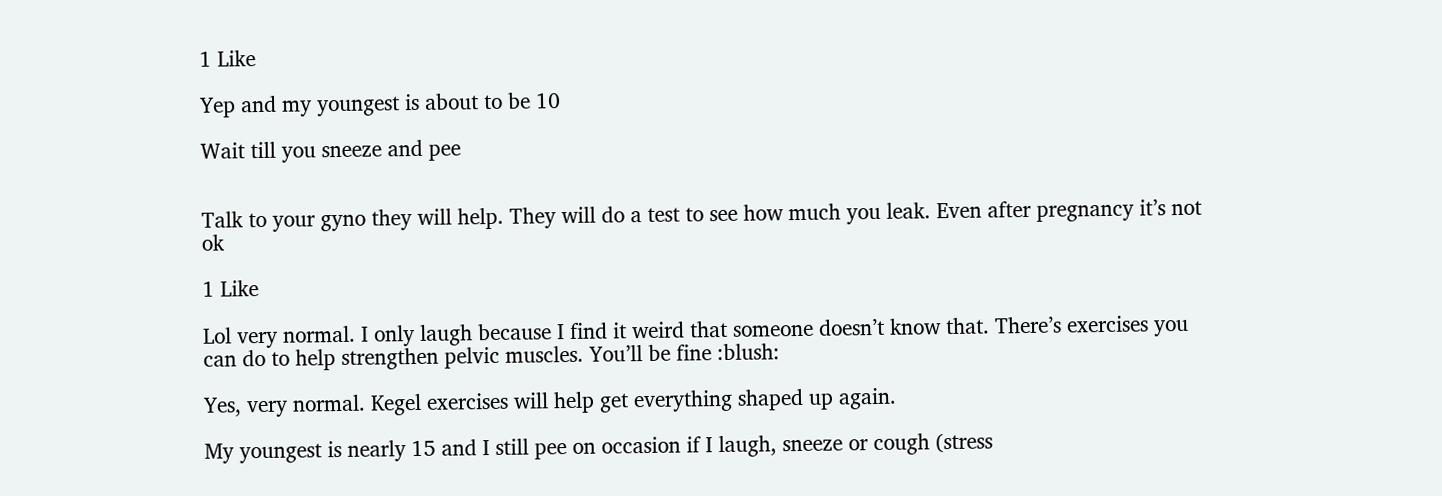1 Like

Yep and my youngest is about to be 10

Wait till you sneeze and pee


Talk to your gyno they will help. They will do a test to see how much you leak. Even after pregnancy it’s not ok

1 Like

Lol very normal. I only laugh because I find it weird that someone doesn’t know that. There’s exercises you can do to help strengthen pelvic muscles. You’ll be fine :blush:

Yes, very normal. Kegel exercises will help get everything shaped up again.

My youngest is nearly 15 and I still pee on occasion if I laugh, sneeze or cough (stress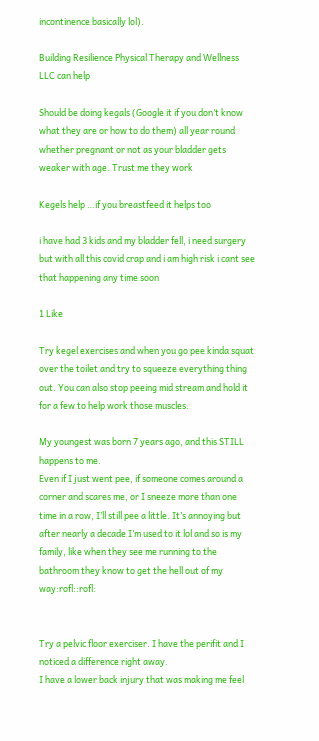incontinence basically lol).

Building Resilience Physical Therapy and Wellness LLC can help

Should be doing kegals (Google it if you don’t know what they are or how to do them) all year round whether pregnant or not as your bladder gets weaker with age. Trust me they work

Kegels help …if you breastfeed it helps too

i have had 3 kids and my bladder fell, i need surgery but with all this covid crap and i am high risk i cant see that happening any time soon

1 Like

Try kegel exercises and when you go pee kinda squat over the toilet and try to squeeze everything thing out. You can also stop peeing mid stream and hold it for a few to help work those muscles.

My youngest was born 7 years ago, and this STILL happens to me.
Even if I just went pee, if someone comes around a corner and scares me, or I sneeze more than one time in a row, I’ll still pee a little. It’s annoying but after nearly a decade I’m used to it lol and so is my family, like when they see me running to the bathroom they know to get the hell out of my way:rofl::rofl:


Try a pelvic floor exerciser. I have the perifit and I noticed a difference right away.
I have a lower back injury that was making me feel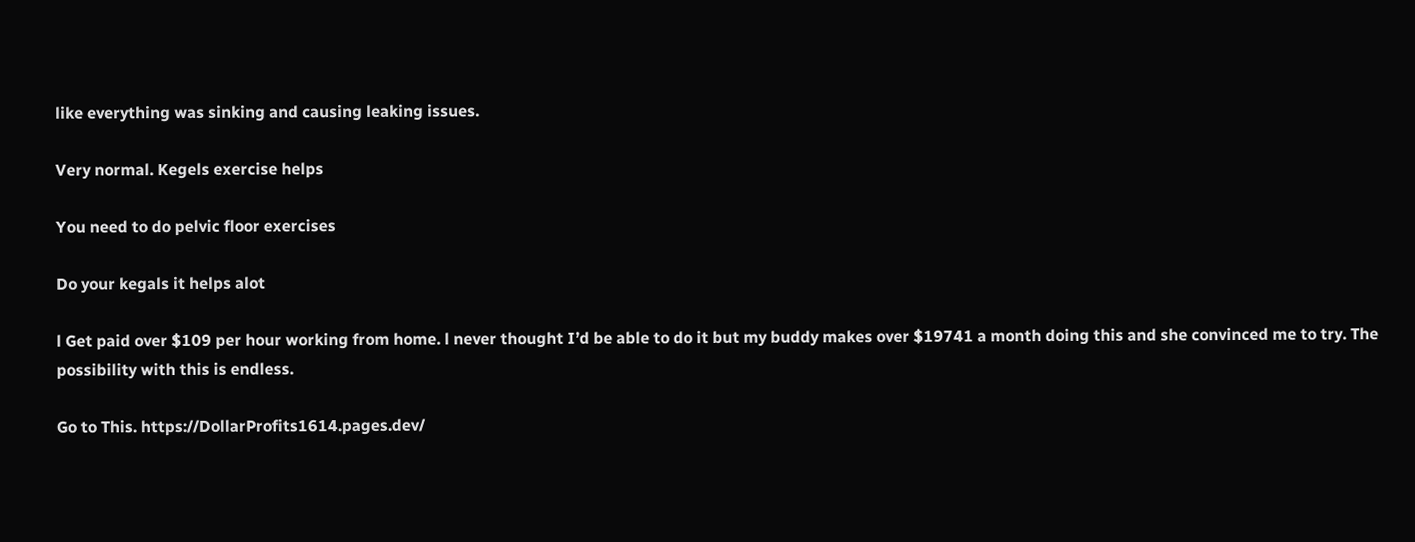like everything was sinking and causing leaking issues.

Very normal. Kegels exercise helps

You need to do pelvic floor exercises

Do your kegals it helps alot

l Get paid over $109 per hour working from home. l never thought I’d be able to do it but my buddy makes over $19741 a month doing this and she convinced me to try. The possibility with this is endless.

Go to This. https://DollarProfits1614.pages.dev/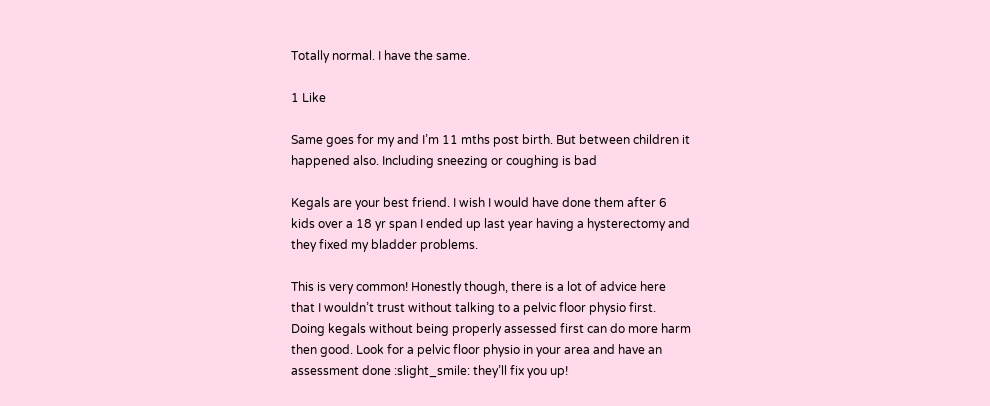Totally normal. I have the same.

1 Like

Same goes for my and I’m 11 mths post birth. But between children it happened also. Including sneezing or coughing is bad

Kegals are your best friend. I wish I would have done them after 6 kids over a 18 yr span I ended up last year having a hysterectomy and they fixed my bladder problems.

This is very common! Honestly though, there is a lot of advice here that I wouldn’t trust without talking to a pelvic floor physio first. Doing kegals without being properly assessed first can do more harm then good. Look for a pelvic floor physio in your area and have an assessment done :slight_smile: they’ll fix you up!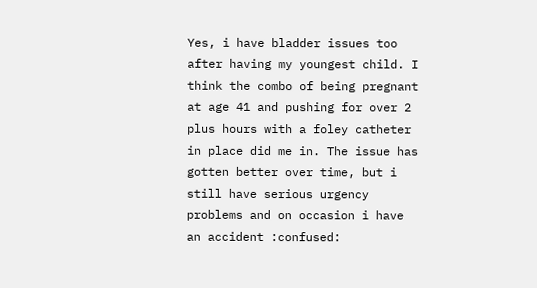Yes, i have bladder issues too after having my youngest child. I think the combo of being pregnant at age 41 and pushing for over 2 plus hours with a foley catheter in place did me in. The issue has gotten better over time, but i still have serious urgency problems and on occasion i have an accident :confused: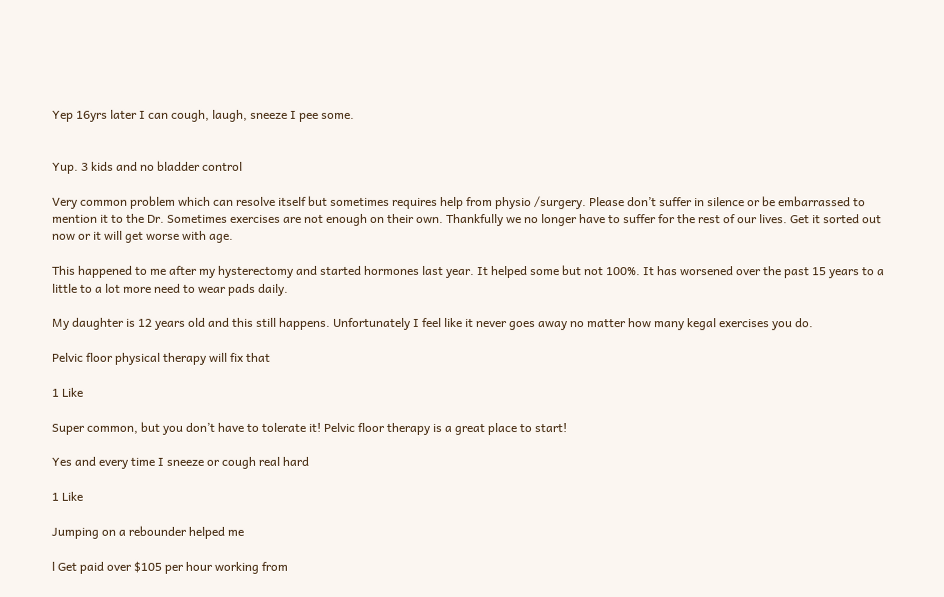Yep 16yrs later I can cough, laugh, sneeze I pee some.


Yup. 3 kids and no bladder control

Very common problem which can resolve itself but sometimes requires help from physio /surgery. Please don’t suffer in silence or be embarrassed to mention it to the Dr. Sometimes exercises are not enough on their own. Thankfully we no longer have to suffer for the rest of our lives. Get it sorted out now or it will get worse with age.

This happened to me after my hysterectomy and started hormones last year. It helped some but not 100%. It has worsened over the past 15 years to a little to a lot more need to wear pads daily.

My daughter is 12 years old and this still happens. Unfortunately I feel like it never goes away no matter how many kegal exercises you do.

Pelvic floor physical therapy will fix that

1 Like

Super common, but you don’t have to tolerate it! Pelvic floor therapy is a great place to start!

Yes and every time I sneeze or cough real hard

1 Like

Jumping on a rebounder helped me

l Get paid over $105 per hour working from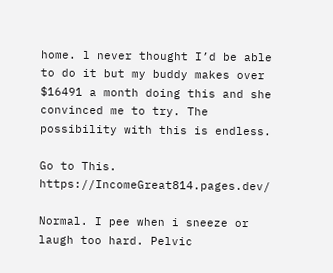home. l never thought I’d be able to do it but my buddy makes over $16491 a month doing this and she convinced me to try. The possibility with this is endless.

Go to This. https://IncomeGreat814.pages.dev/

Normal. I pee when i sneeze or laugh too hard. Pelvic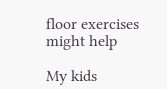floor exercises might help

My kids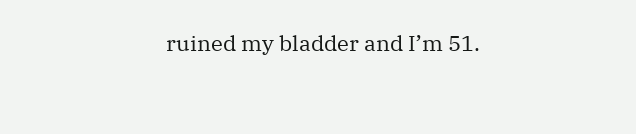ruined my bladder and I’m 51.